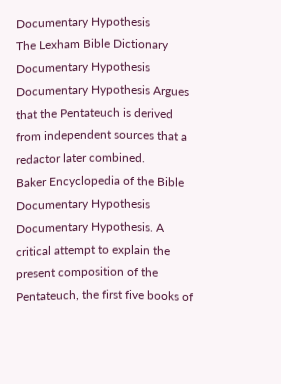Documentary Hypothesis
The Lexham Bible Dictionary
Documentary Hypothesis
Documentary Hypothesis Argues that the Pentateuch is derived from independent sources that a redactor later combined.
Baker Encyclopedia of the Bible
Documentary Hypothesis
Documentary Hypothesis. A critical attempt to explain the present composition of the Pentateuch, the first five books of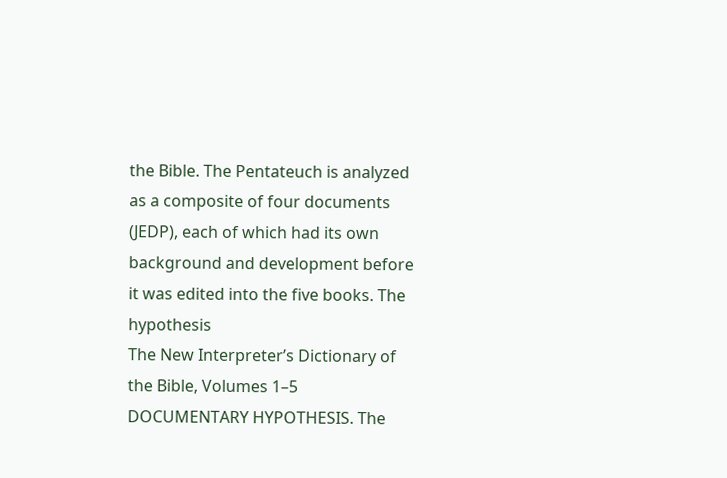the Bible. The Pentateuch is analyzed as a composite of four documents (JEDP), each of which had its own background and development before it was edited into the five books. The hypothesis
The New Interpreter’s Dictionary of the Bible, Volumes 1–5
DOCUMENTARY HYPOTHESIS. The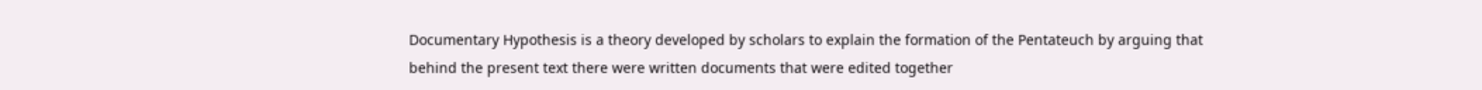Documentary Hypothesis is a theory developed by scholars to explain the formation of the Pentateuch by arguing that behind the present text there were written documents that were edited together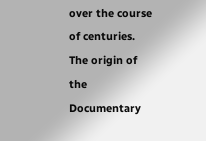over the course of centuries. The origin of the Documentary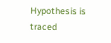Hypothesis is traced